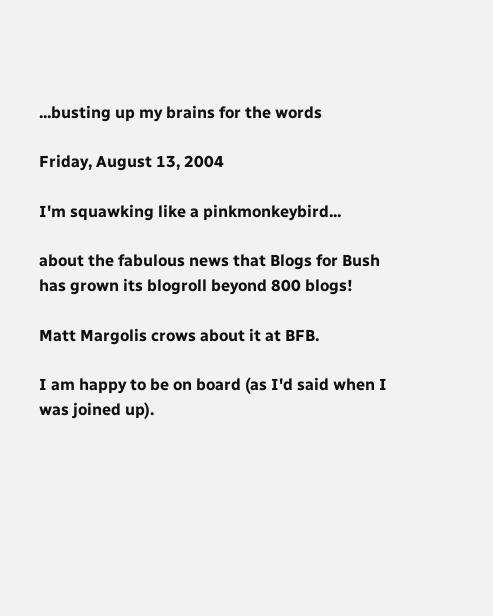...busting up my brains for the words

Friday, August 13, 2004

I'm squawking like a pinkmonkeybird...

about the fabulous news that Blogs for Bush has grown its blogroll beyond 800 blogs!

Matt Margolis crows about it at BFB.

I am happy to be on board (as I'd said when I was joined up).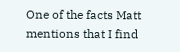One of the facts Matt mentions that I find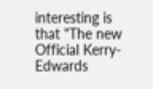interesting is that "The new Official Kerry-Edwards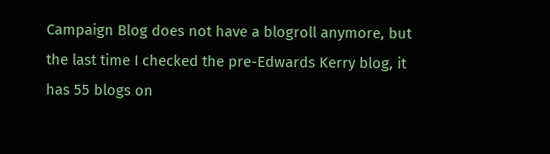Campaign Blog does not have a blogroll anymore, but the last time I checked the pre-Edwards Kerry blog, it has 55 blogs on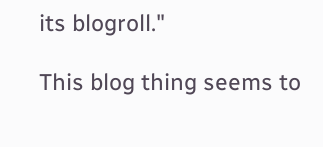its blogroll."

This blog thing seems to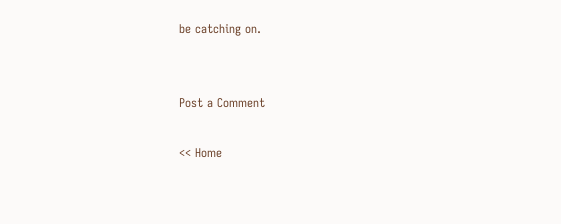be catching on.


Post a Comment

<< Home